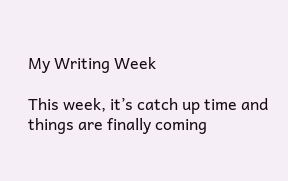My Writing Week

This week, it’s catch up time and things are finally coming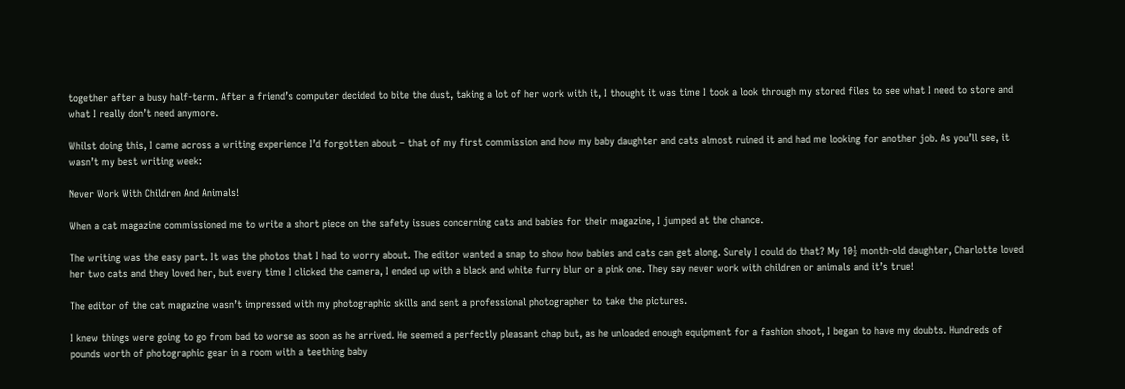together after a busy half-term. After a friend’s computer decided to bite the dust, taking a lot of her work with it, I thought it was time I took a look through my stored files to see what I need to store and what I really don’t need anymore.

Whilst doing this, I came across a writing experience I’d forgotten about – that of my first commission and how my baby daughter and cats almost ruined it and had me looking for another job. As you’ll see, it wasn’t my best writing week:

Never Work With Children And Animals!

When a cat magazine commissioned me to write a short piece on the safety issues concerning cats and babies for their magazine, I jumped at the chance.

The writing was the easy part. It was the photos that I had to worry about. The editor wanted a snap to show how babies and cats can get along. Surely I could do that? My 10½ month-old daughter, Charlotte loved her two cats and they loved her, but every time I clicked the camera, I ended up with a black and white furry blur or a pink one. They say never work with children or animals and it’s true!

The editor of the cat magazine wasn’t impressed with my photographic skills and sent a professional photographer to take the pictures.

I knew things were going to go from bad to worse as soon as he arrived. He seemed a perfectly pleasant chap but, as he unloaded enough equipment for a fashion shoot, I began to have my doubts. Hundreds of pounds worth of photographic gear in a room with a teething baby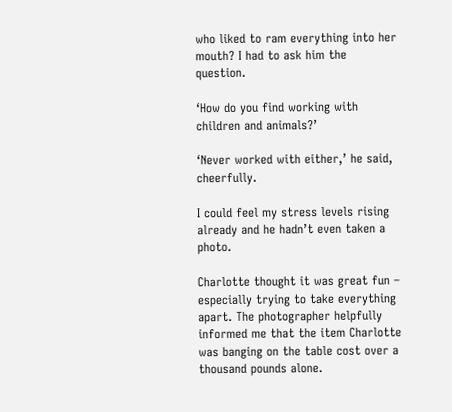who liked to ram everything into her mouth? I had to ask him the question.

‘How do you find working with children and animals?’

‘Never worked with either,’ he said, cheerfully.

I could feel my stress levels rising already and he hadn’t even taken a photo.

Charlotte thought it was great fun – especially trying to take everything apart. The photographer helpfully informed me that the item Charlotte was banging on the table cost over a thousand pounds alone.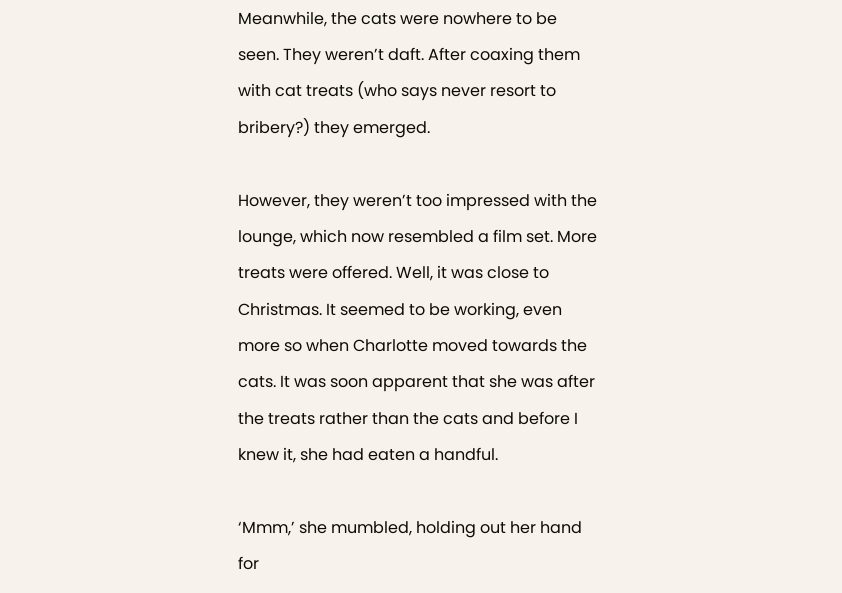Meanwhile, the cats were nowhere to be seen. They weren’t daft. After coaxing them with cat treats (who says never resort to bribery?) they emerged.

However, they weren’t too impressed with the lounge, which now resembled a film set. More treats were offered. Well, it was close to Christmas. It seemed to be working, even more so when Charlotte moved towards the cats. It was soon apparent that she was after the treats rather than the cats and before I knew it, she had eaten a handful.

‘Mmm,’ she mumbled, holding out her hand for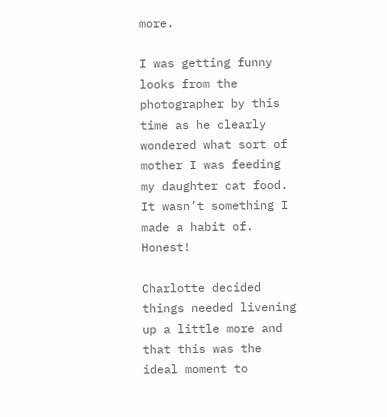more.

I was getting funny looks from the photographer by this time as he clearly wondered what sort of mother I was feeding my daughter cat food. It wasn’t something I made a habit of. Honest!

Charlotte decided things needed livening up a little more and that this was the ideal moment to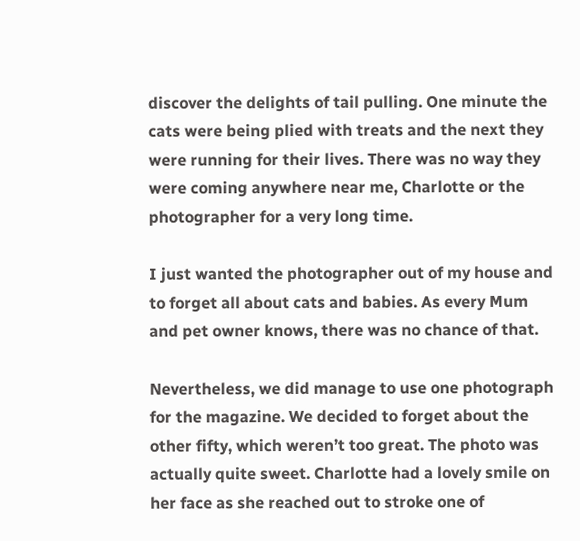discover the delights of tail pulling. One minute the cats were being plied with treats and the next they were running for their lives. There was no way they were coming anywhere near me, Charlotte or the photographer for a very long time.

I just wanted the photographer out of my house and to forget all about cats and babies. As every Mum and pet owner knows, there was no chance of that.

Nevertheless, we did manage to use one photograph for the magazine. We decided to forget about the other fifty, which weren’t too great. The photo was actually quite sweet. Charlotte had a lovely smile on her face as she reached out to stroke one of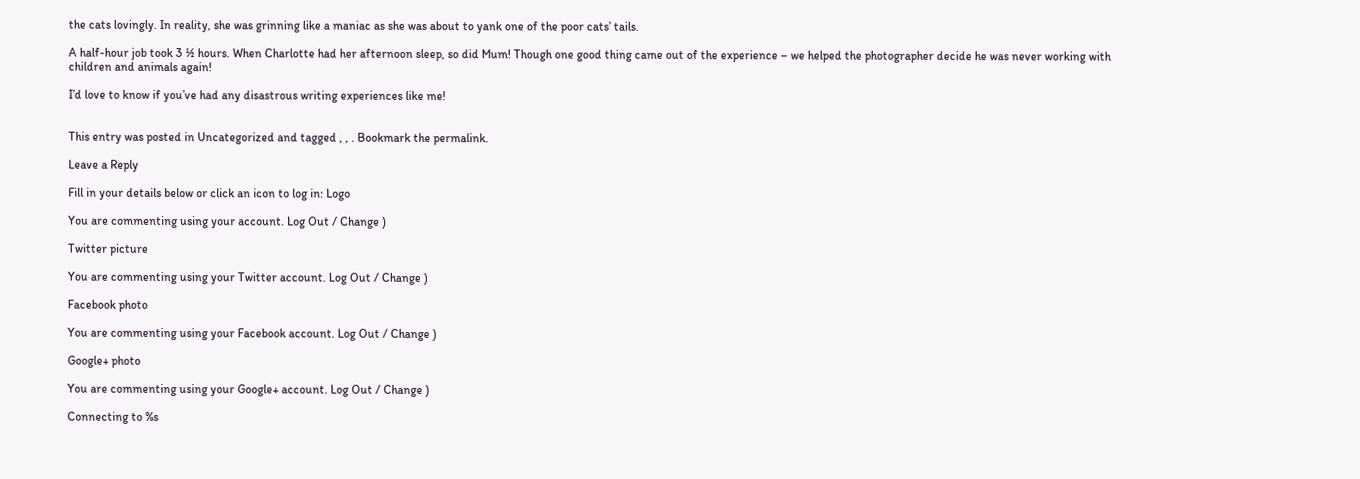the cats lovingly. In reality, she was grinning like a maniac as she was about to yank one of the poor cats’ tails.

A half-hour job took 3 ½ hours. When Charlotte had her afternoon sleep, so did Mum! Though one good thing came out of the experience – we helped the photographer decide he was never working with children and animals again!

I’d love to know if you’ve had any disastrous writing experiences like me!


This entry was posted in Uncategorized and tagged , , . Bookmark the permalink.

Leave a Reply

Fill in your details below or click an icon to log in: Logo

You are commenting using your account. Log Out / Change )

Twitter picture

You are commenting using your Twitter account. Log Out / Change )

Facebook photo

You are commenting using your Facebook account. Log Out / Change )

Google+ photo

You are commenting using your Google+ account. Log Out / Change )

Connecting to %s